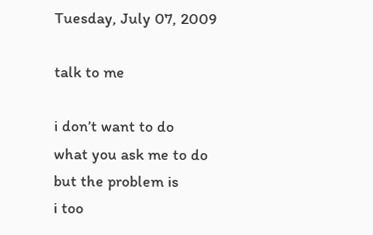Tuesday, July 07, 2009

talk to me

i don’t want to do
what you ask me to do
but the problem is
i too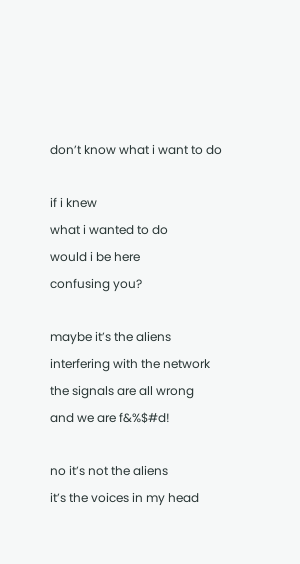don’t know what i want to do

if i knew
what i wanted to do
would i be here
confusing you?

maybe it’s the aliens
interfering with the network
the signals are all wrong
and we are f&%$#d!

no it’s not the aliens
it’s the voices in my head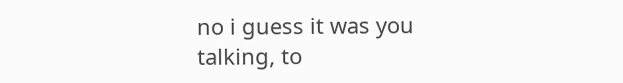no i guess it was you
talking, to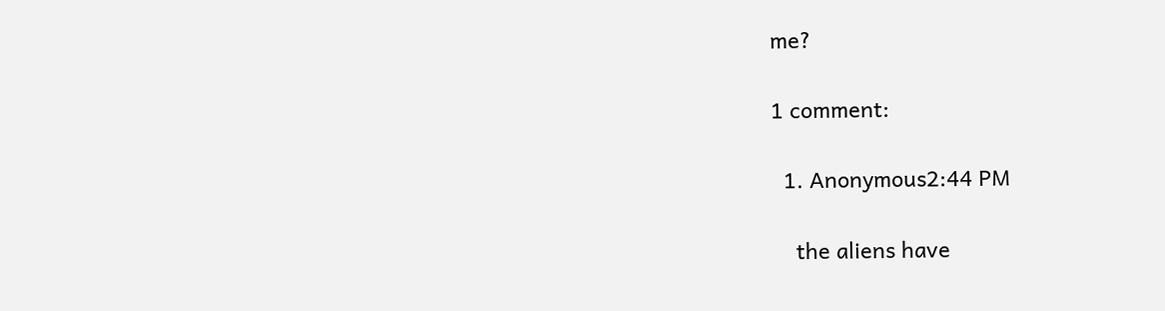me?

1 comment:

  1. Anonymous2:44 PM

    the aliens have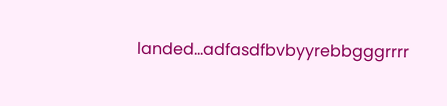landed...adfasdfbvbyyrebbgggrrrr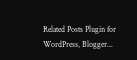Related Posts Plugin for WordPress, Blogger...